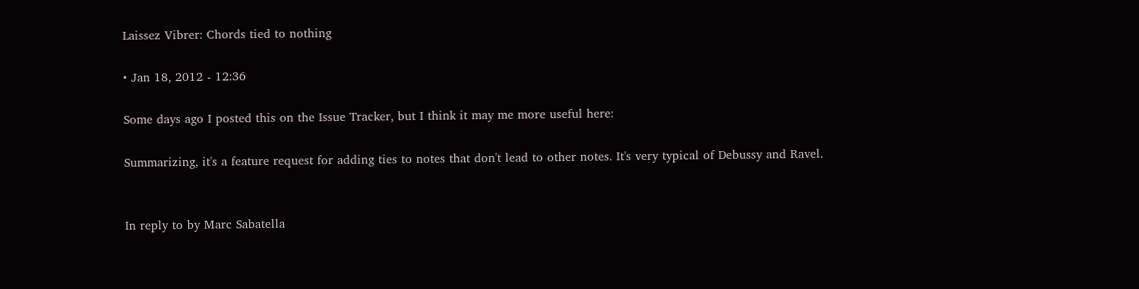Laissez Vibrer: Chords tied to nothing

• Jan 18, 2012 - 12:36

Some days ago I posted this on the Issue Tracker, but I think it may me more useful here:

Summarizing, it's a feature request for adding ties to notes that don't lead to other notes. It's very typical of Debussy and Ravel.


In reply to by Marc Sabatella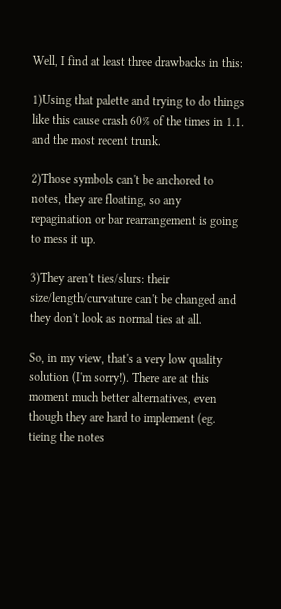Well, I find at least three drawbacks in this:

1)Using that palette and trying to do things like this cause crash 60% of the times in 1.1. and the most recent trunk.

2)Those symbols can't be anchored to notes, they are floating, so any repagination or bar rearrangement is going to mess it up.

3)They aren't ties/slurs: their size/length/curvature can't be changed and they don't look as normal ties at all.

So, in my view, that's a very low quality solution (I'm sorry!). There are at this moment much better alternatives, even though they are hard to implement (eg. tieing the notes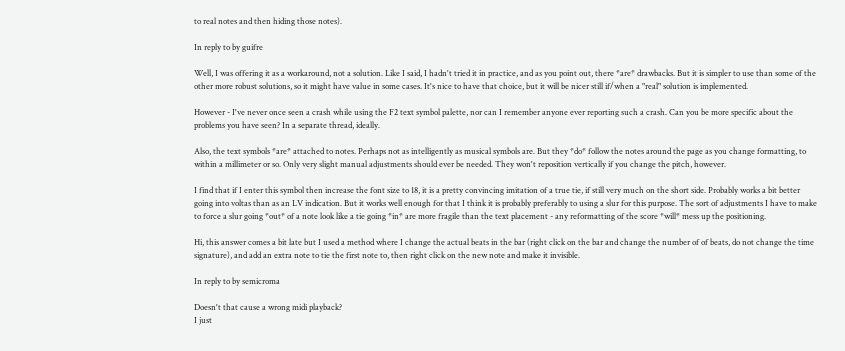to real notes and then hiding those notes).

In reply to by guifre

Well, I was offering it as a workaround, not a solution. Like I said, I hadn't tried it in practice, and as you point out, there *are* drawbacks. But it is simpler to use than some of the other more robust solutions, so it might have value in some cases. It's nice to have that choice, but it will be nicer still if/when a "real" solution is implemented.

However - I've never once seen a crash while using the F2 text symbol palette, nor can I remember anyone ever reporting such a crash. Can you be more specific about the problems you have seen? In a separate thread, ideally.

Also, the text symbols *are* attached to notes. Perhaps not as intelligently as musical symbols are. But they *do* follow the notes around the page as you change formatting, to within a millimeter or so. Only very slight manual adjustments should ever be needed. They won't reposition vertically if you change the pitch, however.

I find that if I enter this symbol then increase the font size to 18, it is a pretty convincing imitation of a true tie, if still very much on the short side. Probably works a bit better going into voltas than as an LV indication. But it works well enough for that I think it is probably preferably to using a slur for this purpose. The sort of adjustments I have to make to force a slur going *out* of a note look like a tie going *in* are more fragile than the text placement - any reformatting of the score *will* mess up the positioning.

Hi, this answer comes a bit late but I used a method where I change the actual beats in the bar (right click on the bar and change the number of of beats, do not change the time signature), and add an extra note to tie the first note to, then right click on the new note and make it invisible.

In reply to by semicroma

Doesn't that cause a wrong midi playback?
I just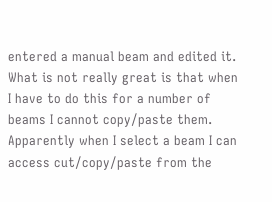entered a manual beam and edited it. What is not really great is that when I have to do this for a number of beams I cannot copy/paste them. Apparently when I select a beam I can access cut/copy/paste from the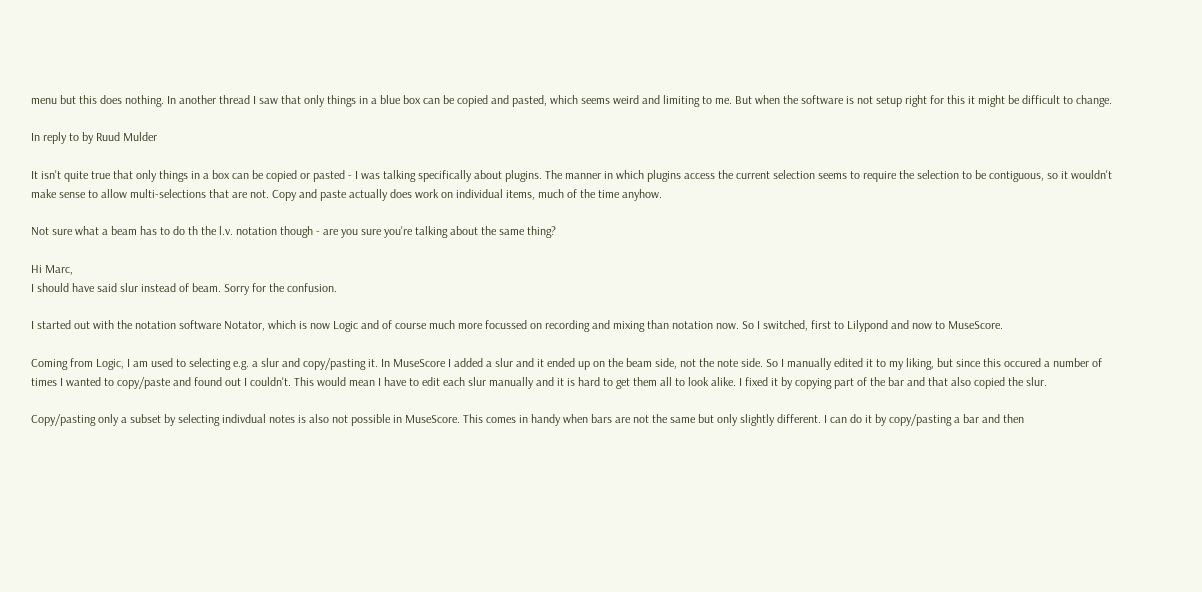menu but this does nothing. In another thread I saw that only things in a blue box can be copied and pasted, which seems weird and limiting to me. But when the software is not setup right for this it might be difficult to change.

In reply to by Ruud Mulder

It isn't quite true that only things in a box can be copied or pasted - I was talking specifically about plugins. The manner in which plugins access the current selection seems to require the selection to be contiguous, so it wouldn't make sense to allow multi-selections that are not. Copy and paste actually does work on individual items, much of the time anyhow.

Not sure what a beam has to do th the l.v. notation though - are you sure you're talking about the same thing?

Hi Marc,
I should have said slur instead of beam. Sorry for the confusion.

I started out with the notation software Notator, which is now Logic and of course much more focussed on recording and mixing than notation now. So I switched, first to Lilypond and now to MuseScore.

Coming from Logic, I am used to selecting e.g. a slur and copy/pasting it. In MuseScore I added a slur and it ended up on the beam side, not the note side. So I manually edited it to my liking, but since this occured a number of times I wanted to copy/paste and found out I couldn't. This would mean I have to edit each slur manually and it is hard to get them all to look alike. I fixed it by copying part of the bar and that also copied the slur.

Copy/pasting only a subset by selecting indivdual notes is also not possible in MuseScore. This comes in handy when bars are not the same but only slightly different. I can do it by copy/pasting a bar and then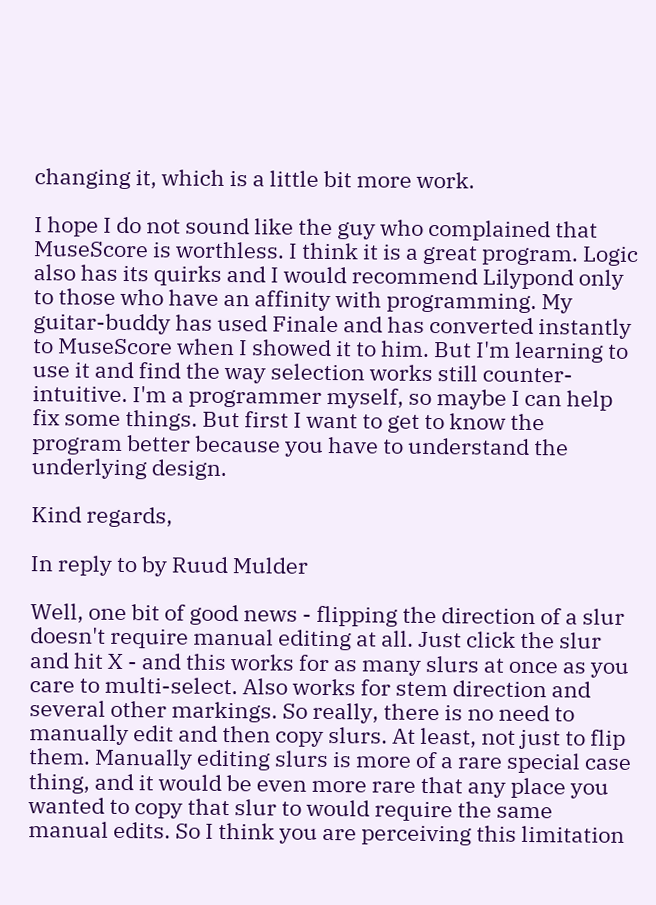changing it, which is a little bit more work.

I hope I do not sound like the guy who complained that MuseScore is worthless. I think it is a great program. Logic also has its quirks and I would recommend Lilypond only to those who have an affinity with programming. My guitar-buddy has used Finale and has converted instantly to MuseScore when I showed it to him. But I'm learning to use it and find the way selection works still counter-intuitive. I'm a programmer myself, so maybe I can help fix some things. But first I want to get to know the program better because you have to understand the underlying design.

Kind regards,

In reply to by Ruud Mulder

Well, one bit of good news - flipping the direction of a slur doesn't require manual editing at all. Just click the slur and hit X - and this works for as many slurs at once as you care to multi-select. Also works for stem direction and several other markings. So really, there is no need to manually edit and then copy slurs. At least, not just to flip them. Manually editing slurs is more of a rare special case thing, and it would be even more rare that any place you wanted to copy that slur to would require the same manual edits. So I think you are perceiving this limitation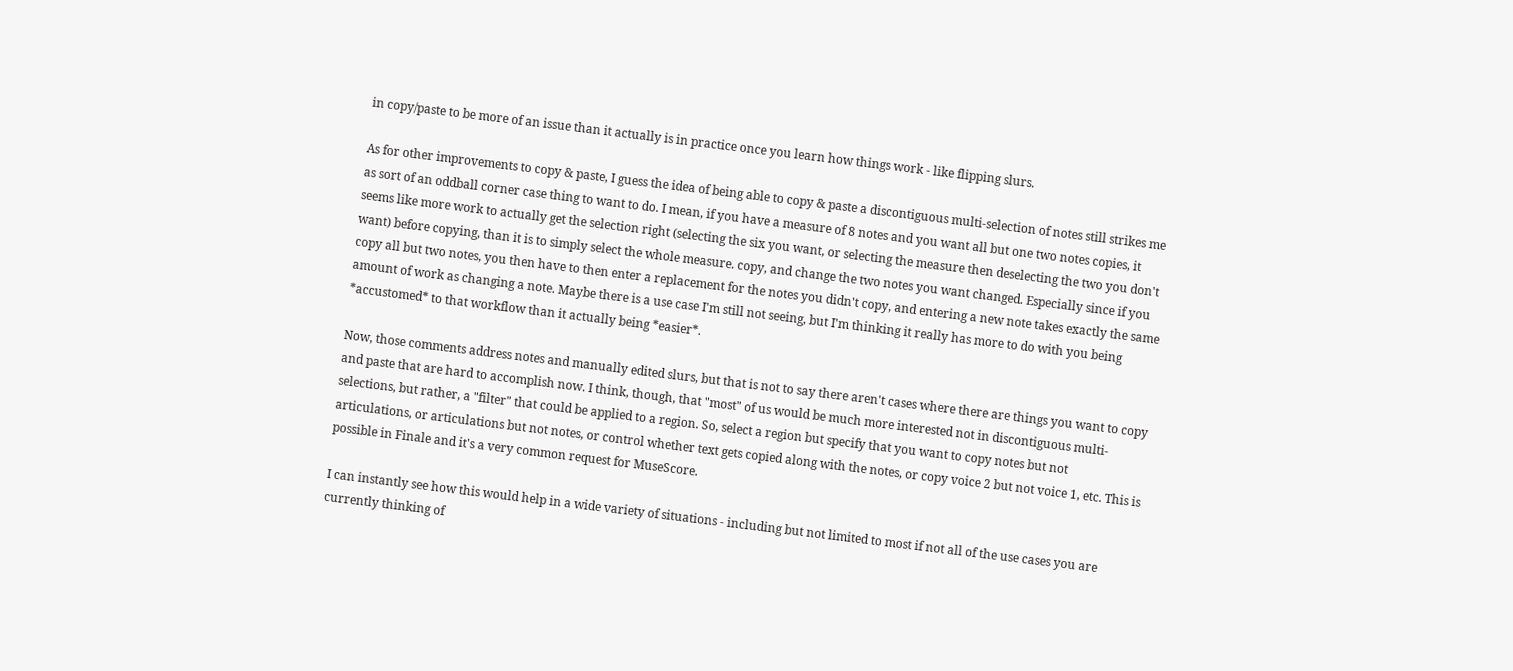in copy/paste to be more of an issue than it actually is in practice once you learn how things work - like flipping slurs.

As for other improvements to copy & paste, I guess the idea of being able to copy & paste a discontiguous multi-selection of notes still strikes me as sort of an oddball corner case thing to want to do. I mean, if you have a measure of 8 notes and you want all but one two notes copies, it seems like more work to actually get the selection right (selecting the six you want, or selecting the measure then deselecting the two you don't want) before copying, than it is to simply select the whole measure. copy, and change the two notes you want changed. Especially since if you copy all but two notes, you then have to then enter a replacement for the notes you didn't copy, and entering a new note takes exactly the same amount of work as changing a note. Maybe there is a use case I'm still not seeing, but I'm thinking it really has more to do with you being *accustomed* to that workflow than it actually being *easier*.

Now, those comments address notes and manually edited slurs, but that is not to say there aren't cases where there are things you want to copy and paste that are hard to accomplish now. I think, though, that "most" of us would be much more interested not in discontiguous multi-selections, but rather, a "filter" that could be applied to a region. So, select a region but specify that you want to copy notes but not articulations, or articulations but not notes, or control whether text gets copied along with the notes, or copy voice 2 but not voice 1, etc. This is possible in Finale and it's a very common request for MuseScore.

I can instantly see how this would help in a wide variety of situations - including but not limited to most if not all of the use cases you are currently thinking of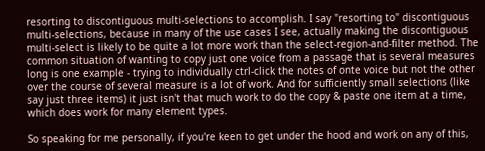resorting to discontiguous multi-selections to accomplish. I say "resorting to" discontiguous multi-selections, because in many of the use cases I see, actually making the discontiguous multi-select is likely to be quite a lot more work than the select-region-and-filter method. The common situation of wanting to copy just one voice from a passage that is several measures long is one example - trying to individually ctrl-click the notes of onte voice but not the other over the course of several measure is a lot of work. And for sufficiently small selections (like say just three items) it just isn't that much work to do the copy & paste one item at a time, which does work for many element types.

So speaking for me personally, if you're keen to get under the hood and work on any of this,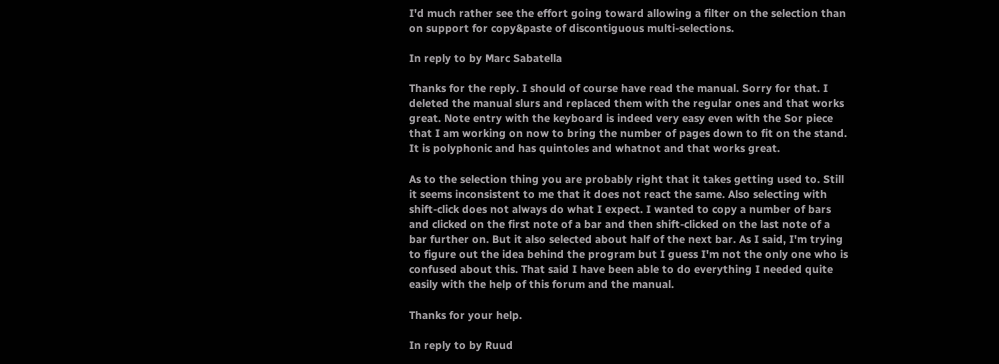I'd much rather see the effort going toward allowing a filter on the selection than on support for copy&paste of discontiguous multi-selections.

In reply to by Marc Sabatella

Thanks for the reply. I should of course have read the manual. Sorry for that. I deleted the manual slurs and replaced them with the regular ones and that works great. Note entry with the keyboard is indeed very easy even with the Sor piece that I am working on now to bring the number of pages down to fit on the stand. It is polyphonic and has quintoles and whatnot and that works great.

As to the selection thing you are probably right that it takes getting used to. Still it seems inconsistent to me that it does not react the same. Also selecting with shift-click does not always do what I expect. I wanted to copy a number of bars and clicked on the first note of a bar and then shift-clicked on the last note of a bar further on. But it also selected about half of the next bar. As I said, I'm trying to figure out the idea behind the program but I guess I'm not the only one who is confused about this. That said I have been able to do everything I needed quite easily with the help of this forum and the manual.

Thanks for your help.

In reply to by Ruud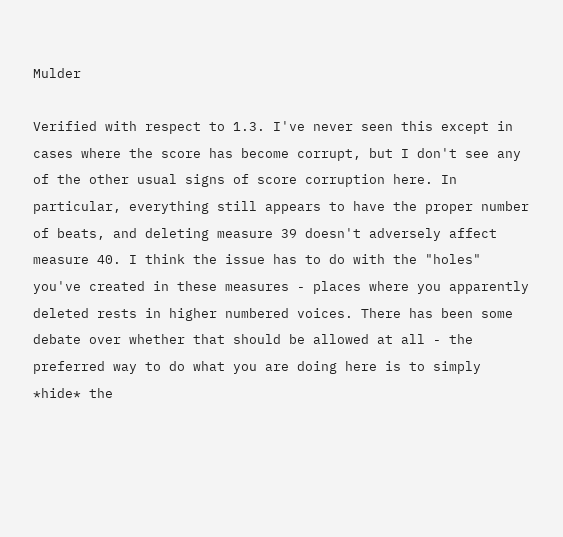Mulder

Verified with respect to 1.3. I've never seen this except in cases where the score has become corrupt, but I don't see any of the other usual signs of score corruption here. In particular, everything still appears to have the proper number of beats, and deleting measure 39 doesn't adversely affect measure 40. I think the issue has to do with the "holes" you've created in these measures - places where you apparently deleted rests in higher numbered voices. There has been some debate over whether that should be allowed at all - the preferred way to do what you are doing here is to simply *hide* the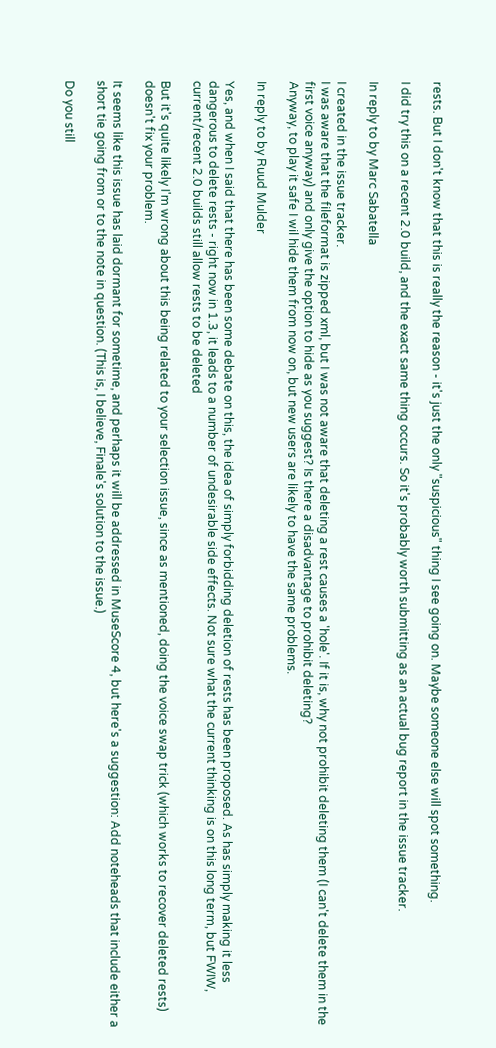rests. But I don't know that this is really the reason - it's just the only "suspicious" thing I see going on. Maybe someone else will spot something.

I did try this on a recent 2.0 build, and the exact same thing occurs. So it's probably worth submitting as an actual bug report in the issue tracker.

In reply to by Marc Sabatella

I created in the issue tracker.
I was aware that the fileformat is zipped xml, but I was not aware that deleting a rest causes a 'hole'. If it is, why not prohibit deleting them (I can't delete them in the first voice anyway) and only give the option to hide as you suggest? Is there a disadvantage to prohibit deleting?
Anyway, to play it safe I wil hide them from now on, but new users are likely to have the same problems.

In reply to by Ruud Mulder

Yes, and when I said that there has been some debate on this, the idea of simply forbidding deletion of rests has been proposed. As has simply making it less dangerous to delete rests - right now in 1.3, it leads to a number of undesirable side effects. Not sure what the current thinking is on this long term, but FWIW, current/recent 2.0 builds still allow rests to be deleted

But it's quite likely I'm wrong about this being related to your selection issue, since as mentioned, doing the voice swap trick (which works to recover deleted rests) doesn't fix your problem.

It seems like this issue has laid dormant for sometime, and perhaps it will be addressed in MuseScore 4, but here's a suggestion: Add noteheads that include either a short tie going from or to the note in question. (This is, I believe, Finale's solution to the issue.)

Do you still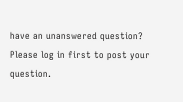have an unanswered question? Please log in first to post your question.